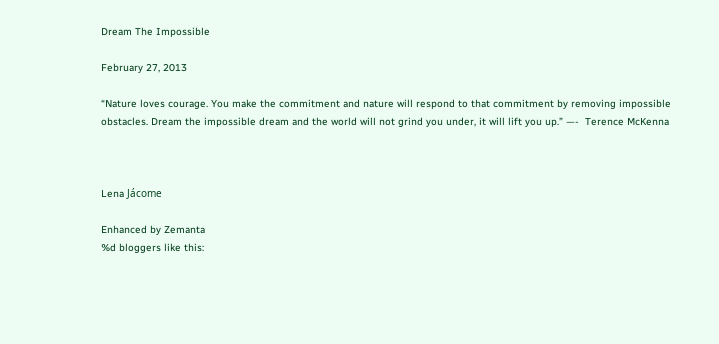Dream The Impossible

February 27, 2013

“Nature loves courage. You make the commitment and nature will respond to that commitment by removing impossible obstacles. Dream the impossible dream and the world will not grind you under, it will lift you up.” —-  Terence McKenna



Lena Jácome

Enhanced by Zemanta
%d bloggers like this: